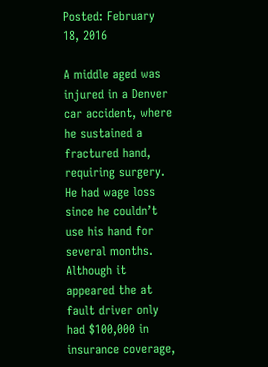Posted: February 18, 2016

A middle aged was injured in a Denver car accident, where he sustained a fractured hand, requiring surgery. He had wage loss since he couldn’t use his hand for several months. Although it appeared the at fault driver only had $100,000 in insurance coverage,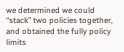we determined we could “stack” two policies together, and obtained the fully policy limits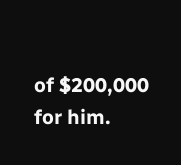of $200,000 for him.